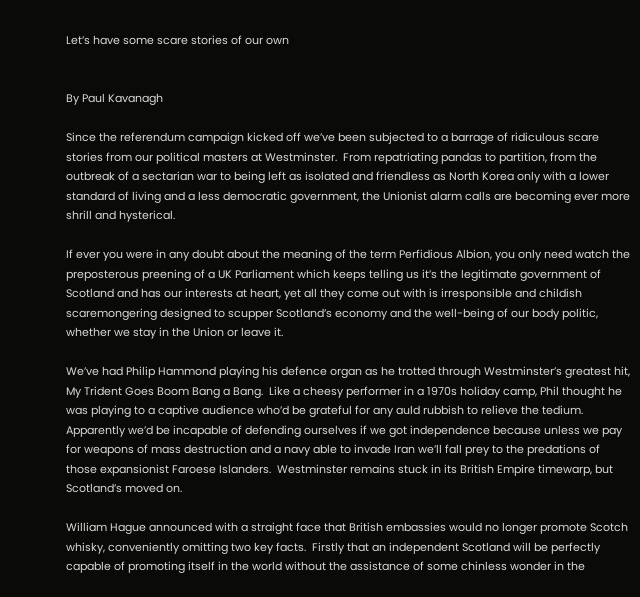Let’s have some scare stories of our own


By Paul Kavanagh

Since the referendum campaign kicked off we’ve been subjected to a barrage of ridiculous scare stories from our political masters at Westminster.  From repatriating pandas to partition, from the outbreak of a sectarian war to being left as isolated and friendless as North Korea only with a lower standard of living and a less democratic government, the Unionist alarm calls are becoming ever more shrill and hysterical.

If ever you were in any doubt about the meaning of the term Perfidious Albion, you only need watch the preposterous preening of a UK Parliament which keeps telling us it’s the legitimate government of Scotland and has our interests at heart, yet all they come out with is irresponsible and childish scaremongering designed to scupper Scotland’s economy and the well-being of our body politic, whether we stay in the Union or leave it.

We’ve had Philip Hammond playing his defence organ as he trotted through Westminster’s greatest hit, My Trident Goes Boom Bang a Bang.  Like a cheesy performer in a 1970s holiday camp, Phil thought he was playing to a captive audience who’d be grateful for any auld rubbish to relieve the tedium.  Apparently we’d be incapable of defending ourselves if we got independence because unless we pay for weapons of mass destruction and a navy able to invade Iran we’ll fall prey to the predations of those expansionist Faroese Islanders.  Westminster remains stuck in its British Empire timewarp, but Scotland’s moved on.

William Hague announced with a straight face that British embassies would no longer promote Scotch whisky, conveniently omitting two key facts.  Firstly that an independent Scotland will be perfectly capable of promoting itself in the world without the assistance of some chinless wonder in the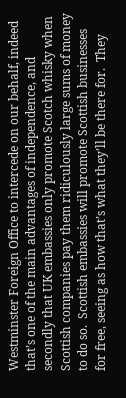Westminster Foreign Office to intercede on our behalf, indeed that’s one of the main advantages of independence, and secondly that UK embassies only promote Scotch whisky when Scottish companies pay them ridiculously large sums of money to do so.  Scottish embassies will promote Scottish businesses for free, seeing as how that’s what they’ll be there for.  They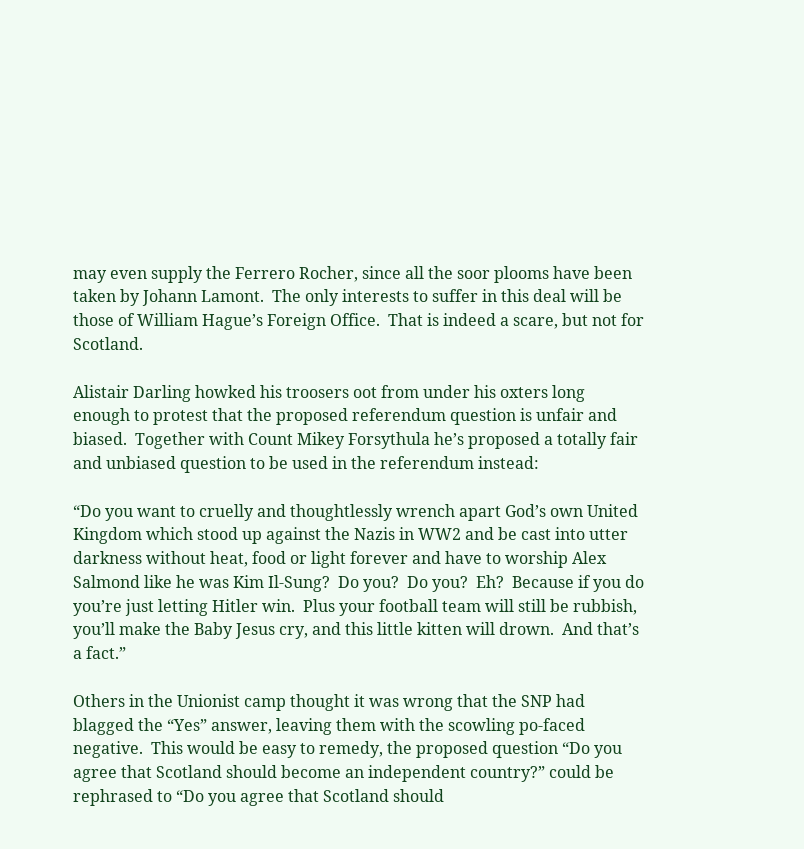may even supply the Ferrero Rocher, since all the soor plooms have been taken by Johann Lamont.  The only interests to suffer in this deal will be those of William Hague’s Foreign Office.  That is indeed a scare, but not for Scotland.

Alistair Darling howked his troosers oot from under his oxters long enough to protest that the proposed referendum question is unfair and biased.  Together with Count Mikey Forsythula he’s proposed a totally fair and unbiased question to be used in the referendum instead:

“Do you want to cruelly and thoughtlessly wrench apart God’s own United Kingdom which stood up against the Nazis in WW2 and be cast into utter darkness without heat, food or light forever and have to worship Alex Salmond like he was Kim Il-Sung?  Do you?  Do you?  Eh?  Because if you do you’re just letting Hitler win.  Plus your football team will still be rubbish, you’ll make the Baby Jesus cry, and this little kitten will drown.  And that’s a fact.”

Others in the Unionist camp thought it was wrong that the SNP had blagged the “Yes” answer, leaving them with the scowling po-faced negative.  This would be easy to remedy, the proposed question “Do you agree that Scotland should become an independent country?” could be rephrased to “Do you agree that Scotland should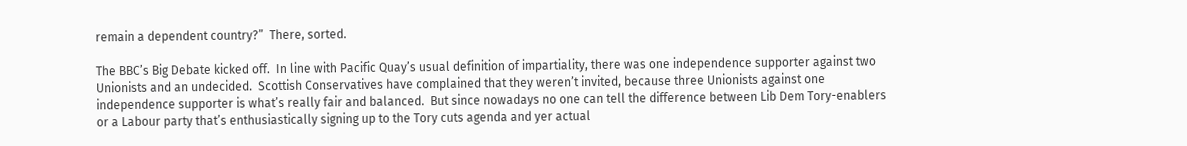remain a dependent country?”  There, sorted.

The BBC’s Big Debate kicked off.  In line with Pacific Quay’s usual definition of impartiality, there was one independence supporter against two Unionists and an undecided.  Scottish Conservatives have complained that they weren’t invited, because three Unionists against one independence supporter is what’s really fair and balanced.  But since nowadays no one can tell the difference between Lib Dem Tory-enablers or a Labour party that’s enthusiastically signing up to the Tory cuts agenda and yer actual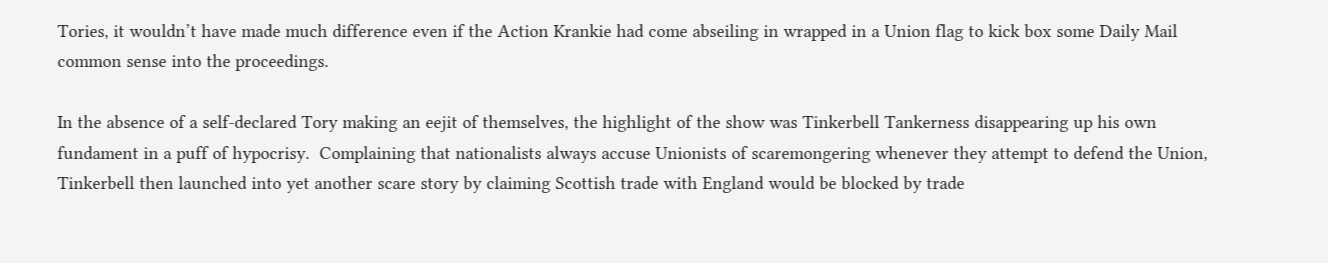Tories, it wouldn’t have made much difference even if the Action Krankie had come abseiling in wrapped in a Union flag to kick box some Daily Mail common sense into the proceedings.

In the absence of a self-declared Tory making an eejit of themselves, the highlight of the show was Tinkerbell Tankerness disappearing up his own fundament in a puff of hypocrisy.  Complaining that nationalists always accuse Unionists of scaremongering whenever they attempt to defend the Union, Tinkerbell then launched into yet another scare story by claiming Scottish trade with England would be blocked by trade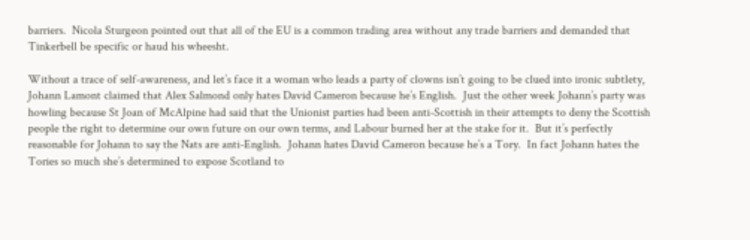barriers.  Nicola Sturgeon pointed out that all of the EU is a common trading area without any trade barriers and demanded that Tinkerbell be specific or haud his wheesht.

Without a trace of self-awareness, and let’s face it a woman who leads a party of clowns isn’t going to be clued into ironic subtlety, Johann Lamont claimed that Alex Salmond only hates David Cameron because he’s English.  Just the other week Johann’s party was howling because St Joan of McAlpine had said that the Unionist parties had been anti-Scottish in their attempts to deny the Scottish people the right to determine our own future on our own terms, and Labour burned her at the stake for it.  But it’s perfectly reasonable for Johann to say the Nats are anti-English.  Johann hates David Cameron because he’s a Tory.  In fact Johann hates the Tories so much she’s determined to expose Scotland to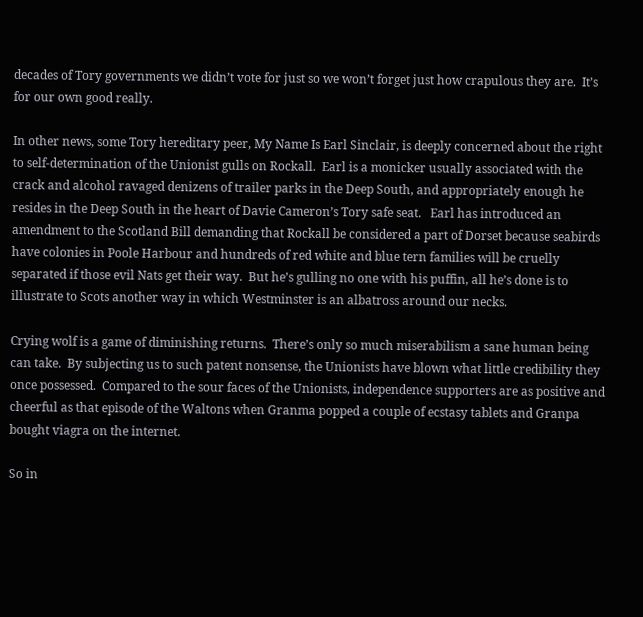decades of Tory governments we didn’t vote for just so we won’t forget just how crapulous they are.  It’s for our own good really.

In other news, some Tory hereditary peer, My Name Is Earl Sinclair, is deeply concerned about the right to self-determination of the Unionist gulls on Rockall.  Earl is a monicker usually associated with the crack and alcohol ravaged denizens of trailer parks in the Deep South, and appropriately enough he resides in the Deep South in the heart of Davie Cameron’s Tory safe seat.   Earl has introduced an amendment to the Scotland Bill demanding that Rockall be considered a part of Dorset because seabirds have colonies in Poole Harbour and hundreds of red white and blue tern families will be cruelly separated if those evil Nats get their way.  But he’s gulling no one with his puffin, all he’s done is to illustrate to Scots another way in which Westminster is an albatross around our necks.

Crying wolf is a game of diminishing returns.  There’s only so much miserabilism a sane human being can take.  By subjecting us to such patent nonsense, the Unionists have blown what little credibility they once possessed.  Compared to the sour faces of the Unionists, independence supporters are as positive and cheerful as that episode of the Waltons when Granma popped a couple of ecstasy tablets and Granpa bought viagra on the internet.

So in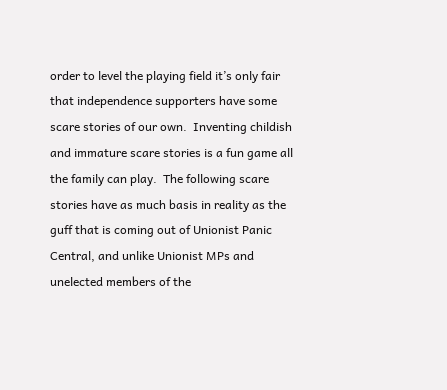order to level the playing field it’s only fair that independence supporters have some scare stories of our own.  Inventing childish and immature scare stories is a fun game all the family can play.  The following scare stories have as much basis in reality as the guff that is coming out of Unionist Panic Central, and unlike Unionist MPs and unelected members of the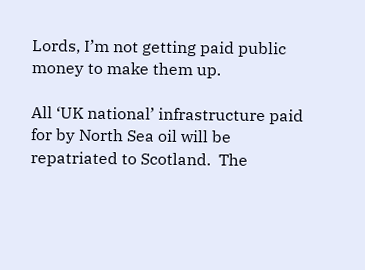Lords, I’m not getting paid public money to make them up.

All ‘UK national’ infrastructure paid for by North Sea oil will be repatriated to Scotland.  The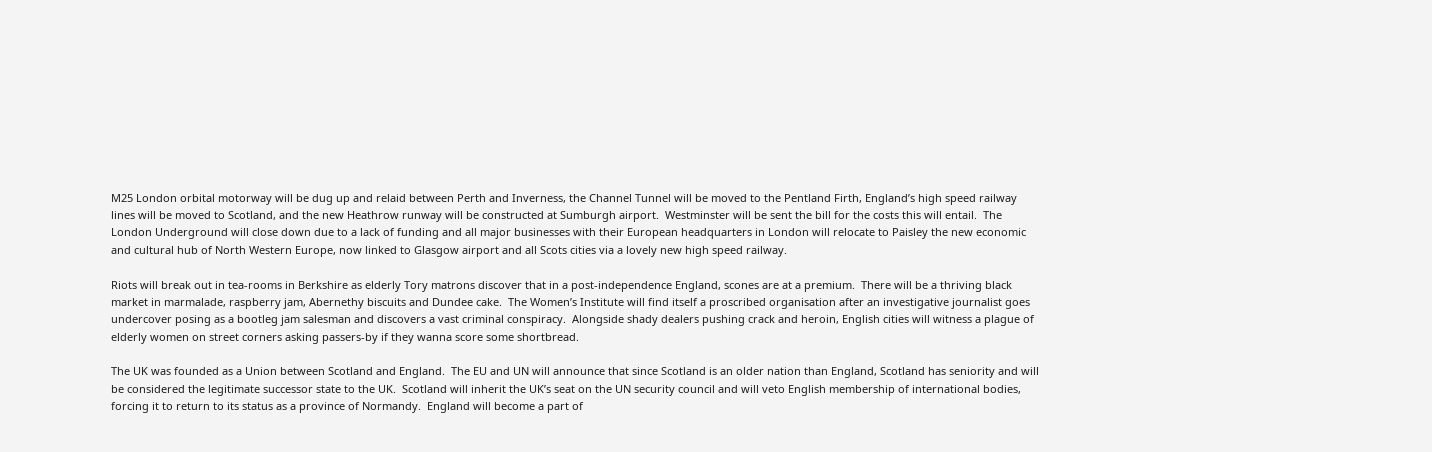M25 London orbital motorway will be dug up and relaid between Perth and Inverness, the Channel Tunnel will be moved to the Pentland Firth, England’s high speed railway lines will be moved to Scotland, and the new Heathrow runway will be constructed at Sumburgh airport.  Westminster will be sent the bill for the costs this will entail.  The London Underground will close down due to a lack of funding and all major businesses with their European headquarters in London will relocate to Paisley the new economic and cultural hub of North Western Europe, now linked to Glasgow airport and all Scots cities via a lovely new high speed railway.

Riots will break out in tea-rooms in Berkshire as elderly Tory matrons discover that in a post-independence England, scones are at a premium.  There will be a thriving black market in marmalade, raspberry jam, Abernethy biscuits and Dundee cake.  The Women’s Institute will find itself a proscribed organisation after an investigative journalist goes undercover posing as a bootleg jam salesman and discovers a vast criminal conspiracy.  Alongside shady dealers pushing crack and heroin, English cities will witness a plague of elderly women on street corners asking passers-by if they wanna score some shortbread.

The UK was founded as a Union between Scotland and England.  The EU and UN will announce that since Scotland is an older nation than England, Scotland has seniority and will be considered the legitimate successor state to the UK.  Scotland will inherit the UK’s seat on the UN security council and will veto English membership of international bodies, forcing it to return to its status as a province of Normandy.  England will become a part of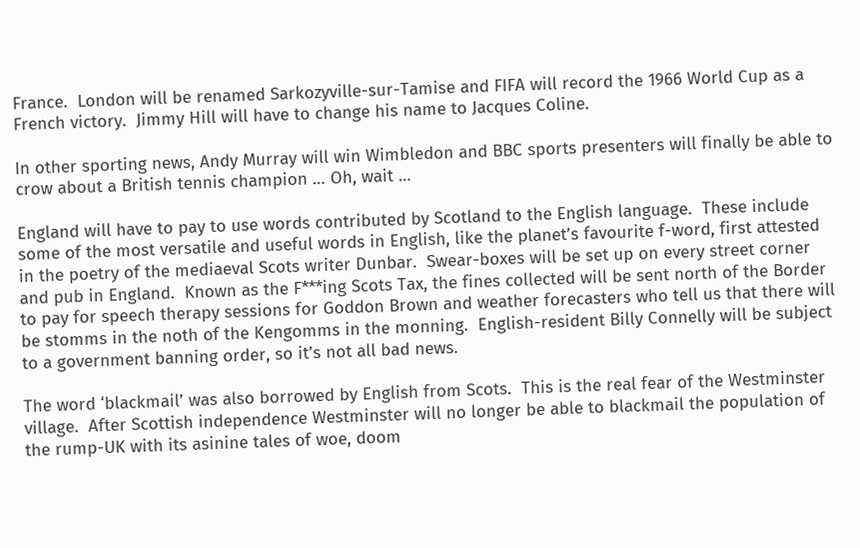France.  London will be renamed Sarkozyville-sur-Tamise and FIFA will record the 1966 World Cup as a French victory.  Jimmy Hill will have to change his name to Jacques Coline.

In other sporting news, Andy Murray will win Wimbledon and BBC sports presenters will finally be able to crow about a British tennis champion … Oh, wait …

England will have to pay to use words contributed by Scotland to the English language.  These include some of the most versatile and useful words in English, like the planet’s favourite f-word, first attested in the poetry of the mediaeval Scots writer Dunbar.  Swear-boxes will be set up on every street corner and pub in England.  Known as the F***ing Scots Tax, the fines collected will be sent north of the Border to pay for speech therapy sessions for Goddon Brown and weather forecasters who tell us that there will be stomms in the noth of the Kengomms in the monning.  English-resident Billy Connelly will be subject to a government banning order, so it’s not all bad news.

The word ‘blackmail’ was also borrowed by English from Scots.  This is the real fear of the Westminster village.  After Scottish independence Westminster will no longer be able to blackmail the population of the rump-UK with its asinine tales of woe, doom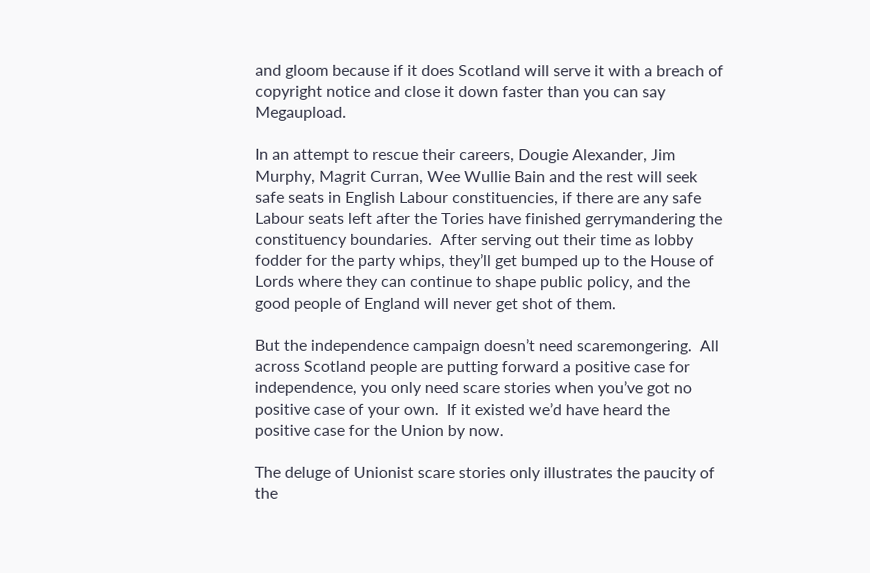and gloom because if it does Scotland will serve it with a breach of copyright notice and close it down faster than you can say Megaupload.

In an attempt to rescue their careers, Dougie Alexander, Jim Murphy, Magrit Curran, Wee Wullie Bain and the rest will seek safe seats in English Labour constituencies, if there are any safe Labour seats left after the Tories have finished gerrymandering the constituency boundaries.  After serving out their time as lobby fodder for the party whips, they’ll get bumped up to the House of Lords where they can continue to shape public policy, and the good people of England will never get shot of them.

But the independence campaign doesn’t need scaremongering.  All across Scotland people are putting forward a positive case for independence, you only need scare stories when you’ve got no positive case of your own.  If it existed we’d have heard the positive case for the Union by now.

The deluge of Unionist scare stories only illustrates the paucity of the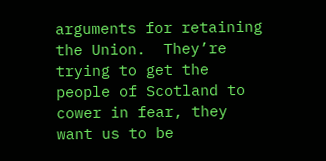arguments for retaining the Union.  They’re trying to get the people of Scotland to cower in fear, they want us to be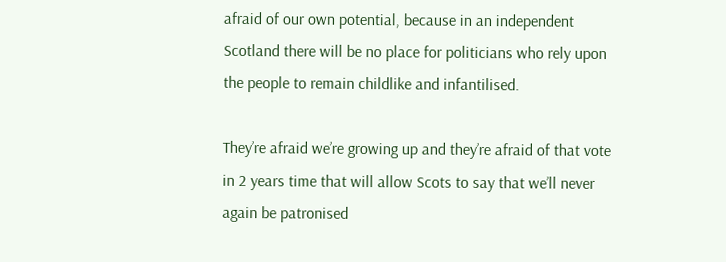afraid of our own potential, because in an independent Scotland there will be no place for politicians who rely upon the people to remain childlike and infantilised.

They’re afraid we’re growing up and they’re afraid of that vote in 2 years time that will allow Scots to say that we’ll never again be patronised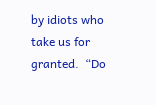by idiots who take us for granted.  “Do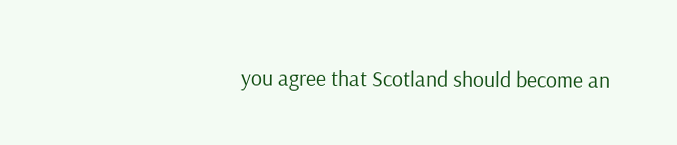you agree that Scotland should become an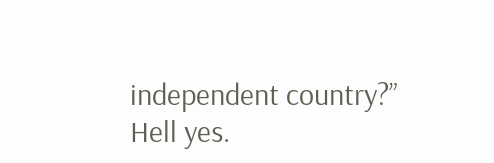independent country?”  Hell yes.